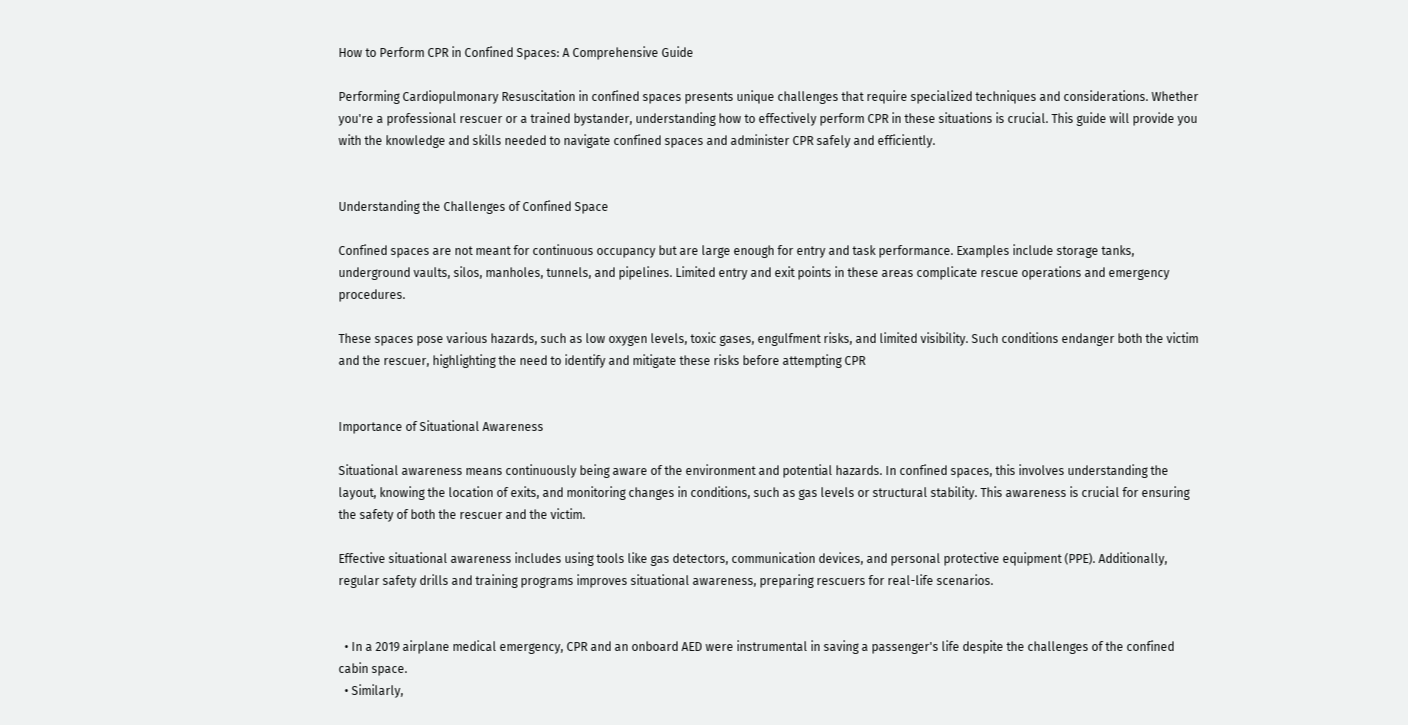How to Perform CPR in Confined Spaces: A Comprehensive Guide

Performing Cardiopulmonary Resuscitation in confined spaces presents unique challenges that require specialized techniques and considerations. Whether you're a professional rescuer or a trained bystander, understanding how to effectively perform CPR in these situations is crucial. This guide will provide you with the knowledge and skills needed to navigate confined spaces and administer CPR safely and efficiently.


Understanding the Challenges of Confined Space

Confined spaces are not meant for continuous occupancy but are large enough for entry and task performance. Examples include storage tanks, underground vaults, silos, manholes, tunnels, and pipelines. Limited entry and exit points in these areas complicate rescue operations and emergency procedures.

These spaces pose various hazards, such as low oxygen levels, toxic gases, engulfment risks, and limited visibility. Such conditions endanger both the victim and the rescuer, highlighting the need to identify and mitigate these risks before attempting CPR


Importance of Situational Awareness

Situational awareness means continuously being aware of the environment and potential hazards. In confined spaces, this involves understanding the layout, knowing the location of exits, and monitoring changes in conditions, such as gas levels or structural stability. This awareness is crucial for ensuring the safety of both the rescuer and the victim.

Effective situational awareness includes using tools like gas detectors, communication devices, and personal protective equipment (PPE). Additionally, regular safety drills and training programs improves situational awareness, preparing rescuers for real-life scenarios.


  • In a 2019 airplane medical emergency, CPR and an onboard AED were instrumental in saving a passenger's life despite the challenges of the confined cabin space.
  • Similarly,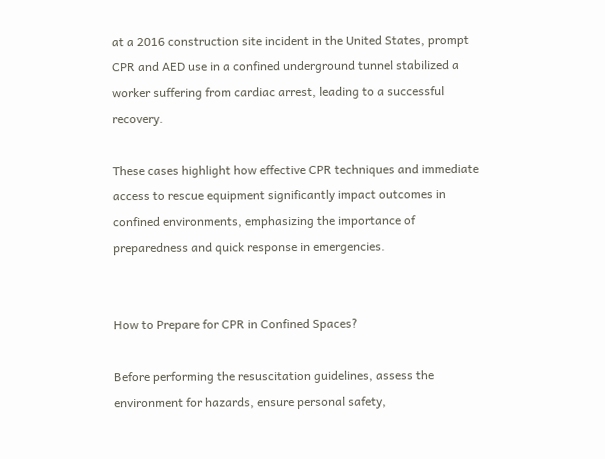at a 2016 construction site incident in the United States, prompt CPR and AED use in a confined underground tunnel stabilized a worker suffering from cardiac arrest, leading to a successful recovery.

These cases highlight how effective CPR techniques and immediate access to rescue equipment significantly impact outcomes in confined environments, emphasizing the importance of preparedness and quick response in emergencies.


How to Prepare for CPR in Confined Spaces?

Before performing the resuscitation guidelines, assess the environment for hazards, ensure personal safety,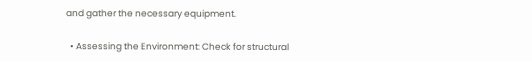and gather the necessary equipment.

  • Assessing the Environment: Check for structural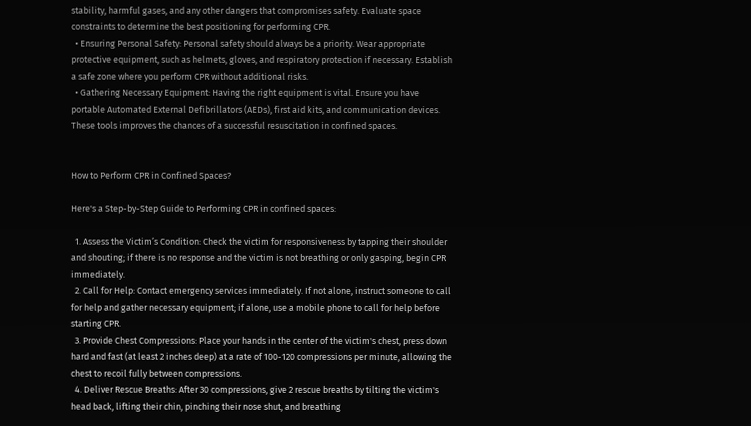stability, harmful gases, and any other dangers that compromises safety. Evaluate space constraints to determine the best positioning for performing CPR.
  • Ensuring Personal Safety: Personal safety should always be a priority. Wear appropriate protective equipment, such as helmets, gloves, and respiratory protection if necessary. Establish a safe zone where you perform CPR without additional risks.
  • Gathering Necessary Equipment: Having the right equipment is vital. Ensure you have portable Automated External Defibrillators (AEDs), first aid kits, and communication devices. These tools improves the chances of a successful resuscitation in confined spaces.


How to Perform CPR in Confined Spaces?

Here's a Step-by-Step Guide to Performing CPR in confined spaces:

  1. Assess the Victim’s Condition: Check the victim for responsiveness by tapping their shoulder and shouting; if there is no response and the victim is not breathing or only gasping, begin CPR immediately.
  2. Call for Help: Contact emergency services immediately. If not alone, instruct someone to call for help and gather necessary equipment; if alone, use a mobile phone to call for help before starting CPR.
  3. Provide Chest Compressions: Place your hands in the center of the victim's chest, press down hard and fast (at least 2 inches deep) at a rate of 100-120 compressions per minute, allowing the chest to recoil fully between compressions.
  4. Deliver Rescue Breaths: After 30 compressions, give 2 rescue breaths by tilting the victim's head back, lifting their chin, pinching their nose shut, and breathing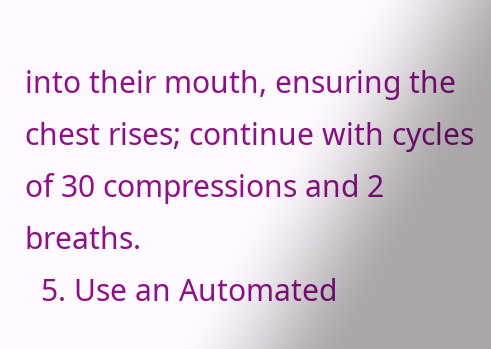into their mouth, ensuring the chest rises; continue with cycles of 30 compressions and 2 breaths.
  5. Use an Automated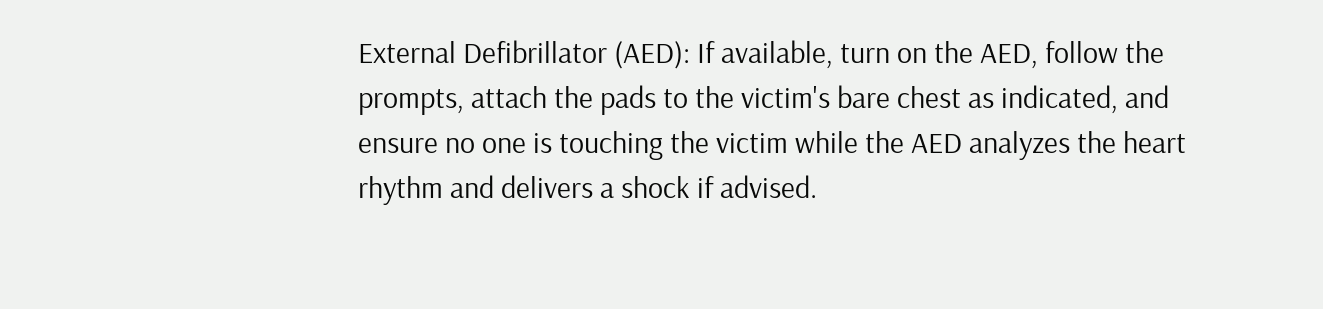External Defibrillator (AED): If available, turn on the AED, follow the prompts, attach the pads to the victim's bare chest as indicated, and ensure no one is touching the victim while the AED analyzes the heart rhythm and delivers a shock if advised.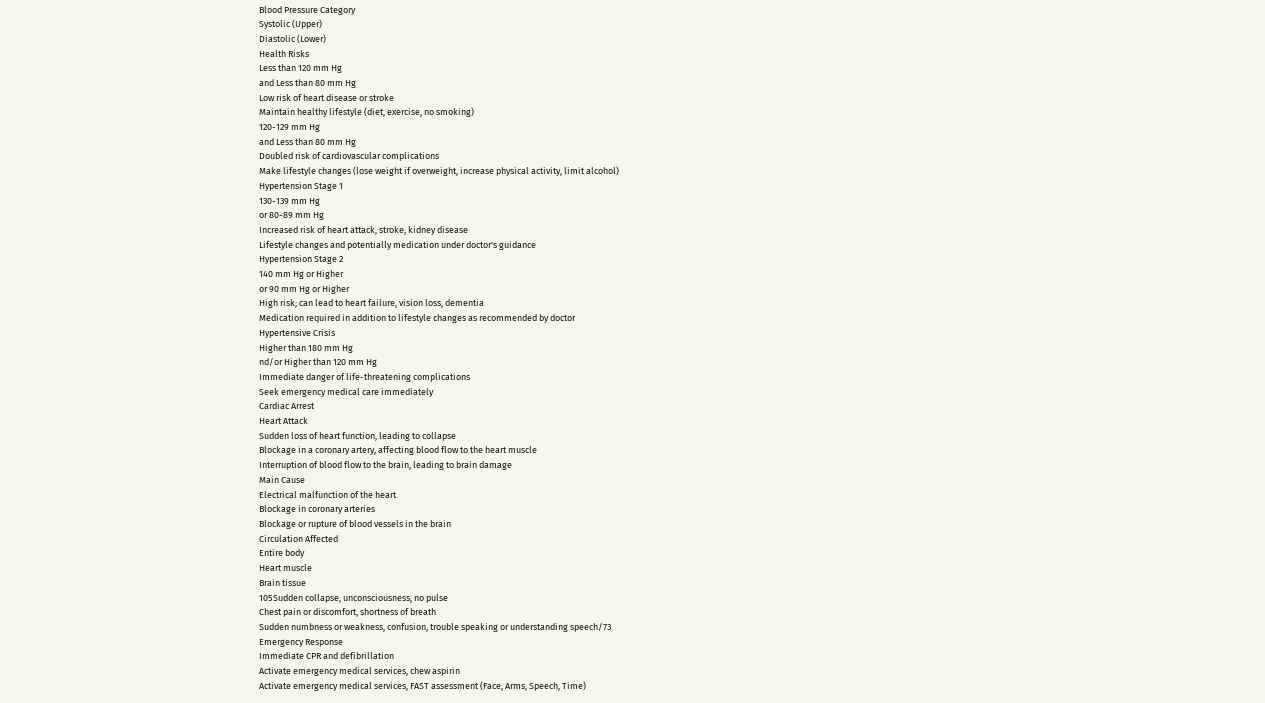Blood Pressure Category
Systolic (Upper)
Diastolic (Lower)
Health Risks
Less than 120 mm Hg
and Less than 80 mm Hg
Low risk of heart disease or stroke
Maintain healthy lifestyle (diet, exercise, no smoking)
120-129 mm Hg
and Less than 80 mm Hg
Doubled risk of cardiovascular complications
Make lifestyle changes (lose weight if overweight, increase physical activity, limit alcohol)
Hypertension Stage 1
130-139 mm Hg
or 80-89 mm Hg
Increased risk of heart attack, stroke, kidney disease
Lifestyle changes and potentially medication under doctor's guidance
Hypertension Stage 2
140 mm Hg or Higher
or 90 mm Hg or Higher
High risk; can lead to heart failure, vision loss, dementia
Medication required in addition to lifestyle changes as recommended by doctor
Hypertensive Crisis
Higher than 180 mm Hg
nd/or Higher than 120 mm Hg
Immediate danger of life-threatening complications
Seek emergency medical care immediately
Cardiac Arrest
Heart Attack
Sudden loss of heart function, leading to collapse
Blockage in a coronary artery, affecting blood flow to the heart muscle
Interruption of blood flow to the brain, leading to brain damage
Main Cause
Electrical malfunction of the heart
Blockage in coronary arteries
Blockage or rupture of blood vessels in the brain
Circulation Affected
Entire body
Heart muscle
Brain tissue
105Sudden collapse, unconsciousness, no pulse
Chest pain or discomfort, shortness of breath
Sudden numbness or weakness, confusion, trouble speaking or understanding speech/73
Emergency Response
Immediate CPR and defibrillation
Activate emergency medical services, chew aspirin
Activate emergency medical services, FAST assessment (Face, Arms, Speech, Time)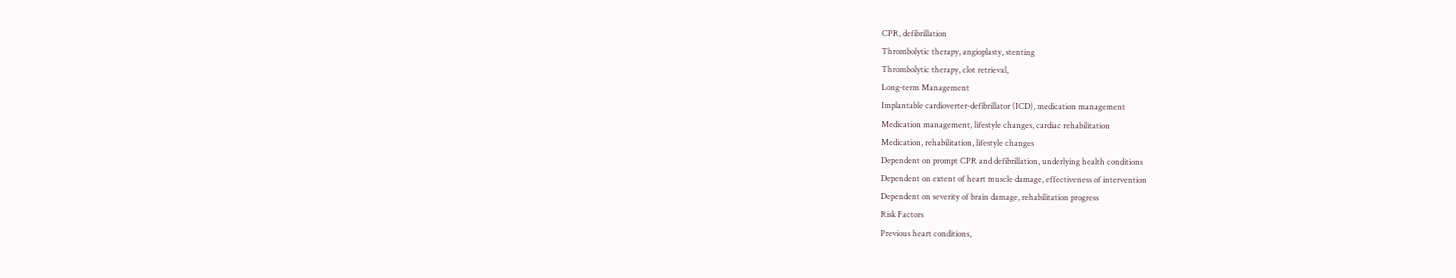CPR, defibrillation
Thrombolytic therapy, angioplasty, stenting
Thrombolytic therapy, clot retrieval,
Long-term Management
Implantable cardioverter-defibrillator (ICD), medication management
Medication management, lifestyle changes, cardiac rehabilitation
Medication, rehabilitation, lifestyle changes
Dependent on prompt CPR and defibrillation, underlying health conditions
Dependent on extent of heart muscle damage, effectiveness of intervention
Dependent on severity of brain damage, rehabilitation progress
Risk Factors
Previous heart conditions,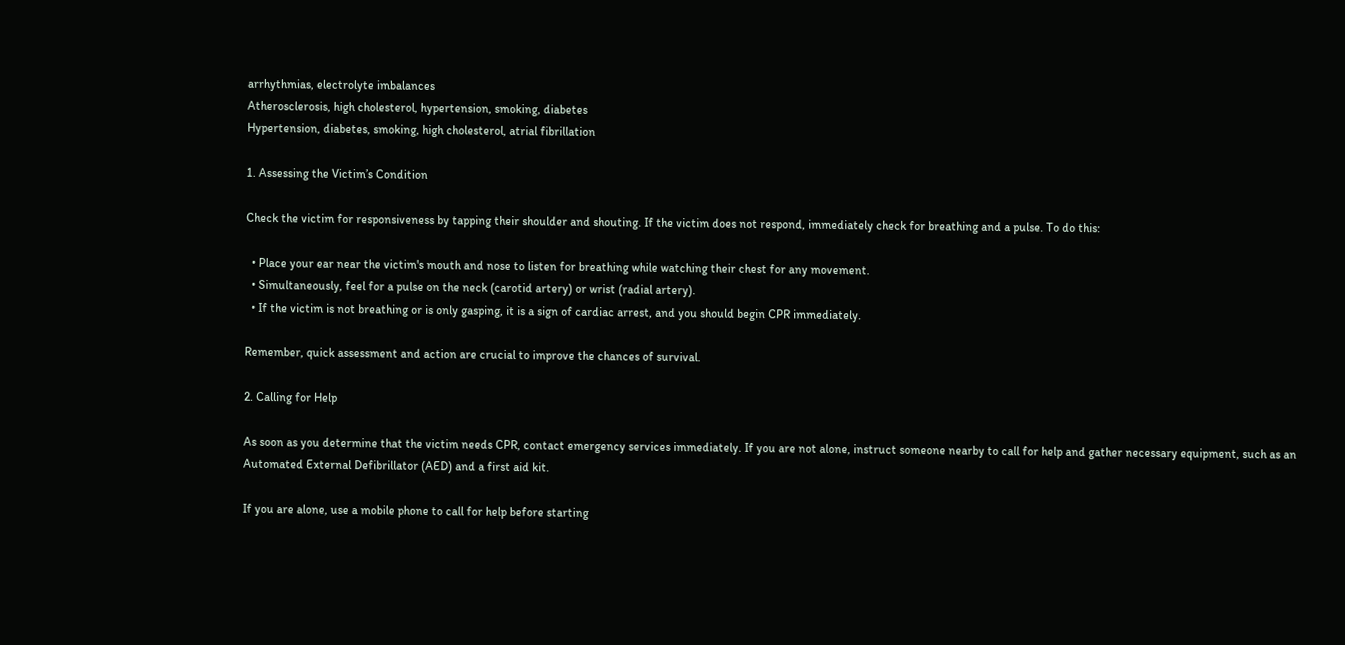arrhythmias, electrolyte imbalances
Atherosclerosis, high cholesterol, hypertension, smoking, diabetes
Hypertension, diabetes, smoking, high cholesterol, atrial fibrillation

1. Assessing the Victim’s Condition

Check the victim for responsiveness by tapping their shoulder and shouting. If the victim does not respond, immediately check for breathing and a pulse. To do this:

  • Place your ear near the victim's mouth and nose to listen for breathing while watching their chest for any movement.
  • Simultaneously, feel for a pulse on the neck (carotid artery) or wrist (radial artery).
  • If the victim is not breathing or is only gasping, it is a sign of cardiac arrest, and you should begin CPR immediately.

Remember, quick assessment and action are crucial to improve the chances of survival.

2. Calling for Help

As soon as you determine that the victim needs CPR, contact emergency services immediately. If you are not alone, instruct someone nearby to call for help and gather necessary equipment, such as an Automated External Defibrillator (AED) and a first aid kit.

If you are alone, use a mobile phone to call for help before starting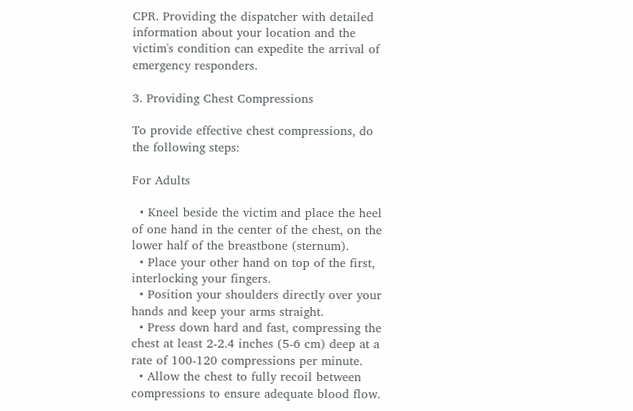CPR. Providing the dispatcher with detailed information about your location and the victim's condition can expedite the arrival of emergency responders.

3. Providing Chest Compressions

To provide effective chest compressions, do the following steps:

For Adults

  • Kneel beside the victim and place the heel of one hand in the center of the chest, on the lower half of the breastbone (sternum).
  • Place your other hand on top of the first, interlocking your fingers.
  • Position your shoulders directly over your hands and keep your arms straight.
  • Press down hard and fast, compressing the chest at least 2-2.4 inches (5-6 cm) deep at a rate of 100-120 compressions per minute.
  • Allow the chest to fully recoil between compressions to ensure adequate blood flow.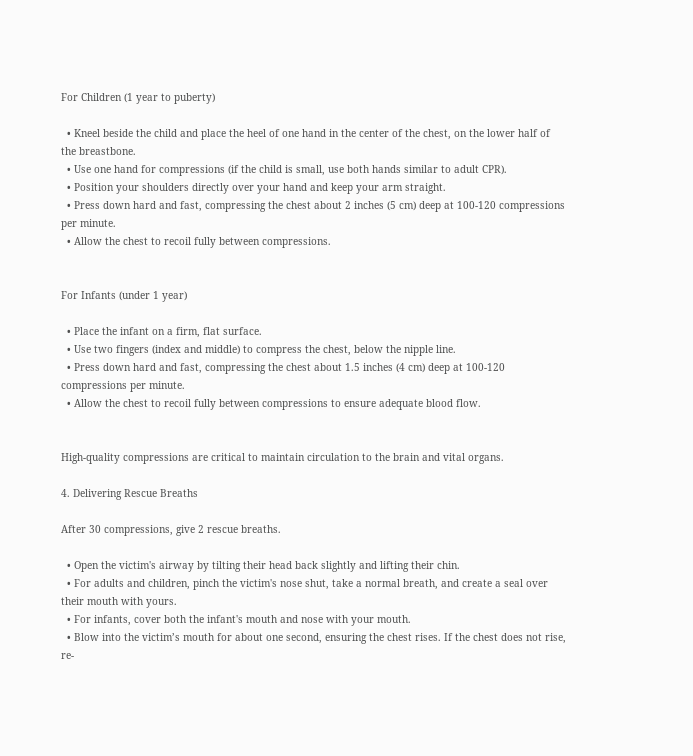For Children (1 year to puberty)

  • Kneel beside the child and place the heel of one hand in the center of the chest, on the lower half of the breastbone.
  • Use one hand for compressions (if the child is small, use both hands similar to adult CPR).
  • Position your shoulders directly over your hand and keep your arm straight.
  • Press down hard and fast, compressing the chest about 2 inches (5 cm) deep at 100-120 compressions per minute.
  • Allow the chest to recoil fully between compressions.


For Infants (under 1 year)

  • Place the infant on a firm, flat surface.
  • Use two fingers (index and middle) to compress the chest, below the nipple line.
  • Press down hard and fast, compressing the chest about 1.5 inches (4 cm) deep at 100-120 compressions per minute.
  • Allow the chest to recoil fully between compressions to ensure adequate blood flow.


High-quality compressions are critical to maintain circulation to the brain and vital organs.

4. Delivering Rescue Breaths

After 30 compressions, give 2 rescue breaths.

  • Open the victim's airway by tilting their head back slightly and lifting their chin.
  • For adults and children, pinch the victim's nose shut, take a normal breath, and create a seal over their mouth with yours.
  • For infants, cover both the infant's mouth and nose with your mouth.
  • Blow into the victim’s mouth for about one second, ensuring the chest rises. If the chest does not rise, re-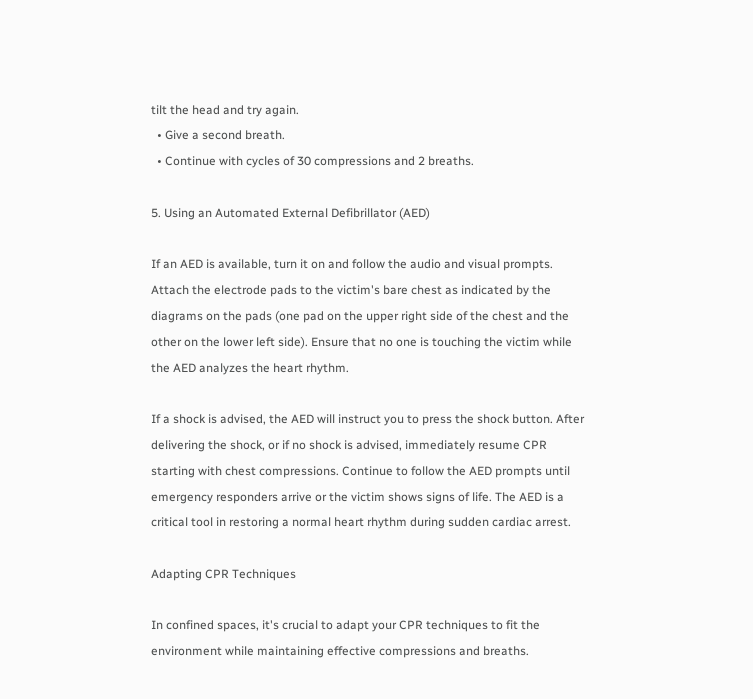tilt the head and try again.
  • Give a second breath.
  • Continue with cycles of 30 compressions and 2 breaths.

5. Using an Automated External Defibrillator (AED)

If an AED is available, turn it on and follow the audio and visual prompts. Attach the electrode pads to the victim's bare chest as indicated by the diagrams on the pads (one pad on the upper right side of the chest and the other on the lower left side). Ensure that no one is touching the victim while the AED analyzes the heart rhythm.

If a shock is advised, the AED will instruct you to press the shock button. After delivering the shock, or if no shock is advised, immediately resume CPR starting with chest compressions. Continue to follow the AED prompts until emergency responders arrive or the victim shows signs of life. The AED is a critical tool in restoring a normal heart rhythm during sudden cardiac arrest.

Adapting CPR Techniques

In confined spaces, it's crucial to adapt your CPR techniques to fit the environment while maintaining effective compressions and breaths.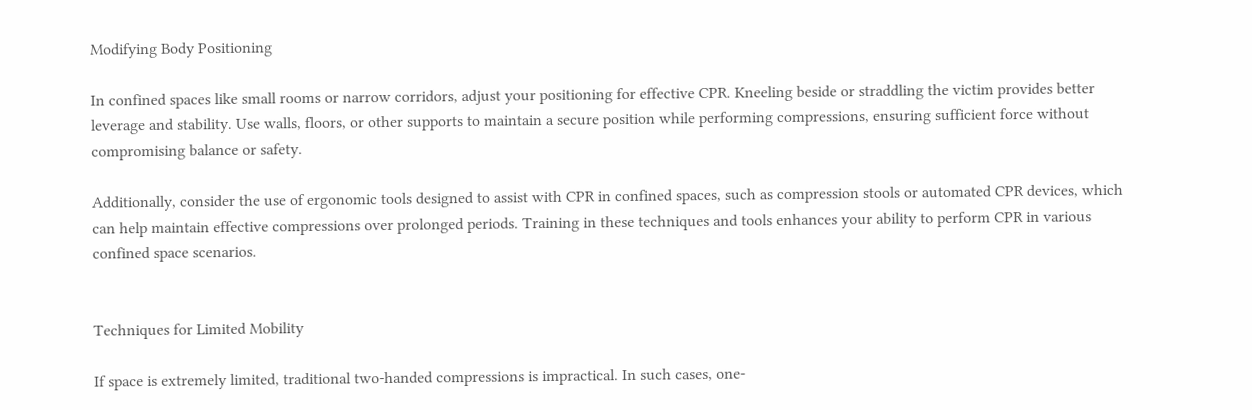Modifying Body Positioning

In confined spaces like small rooms or narrow corridors, adjust your positioning for effective CPR. Kneeling beside or straddling the victim provides better leverage and stability. Use walls, floors, or other supports to maintain a secure position while performing compressions, ensuring sufficient force without compromising balance or safety.

Additionally, consider the use of ergonomic tools designed to assist with CPR in confined spaces, such as compression stools or automated CPR devices, which can help maintain effective compressions over prolonged periods. Training in these techniques and tools enhances your ability to perform CPR in various confined space scenarios.


Techniques for Limited Mobility

If space is extremely limited, traditional two-handed compressions is impractical. In such cases, one-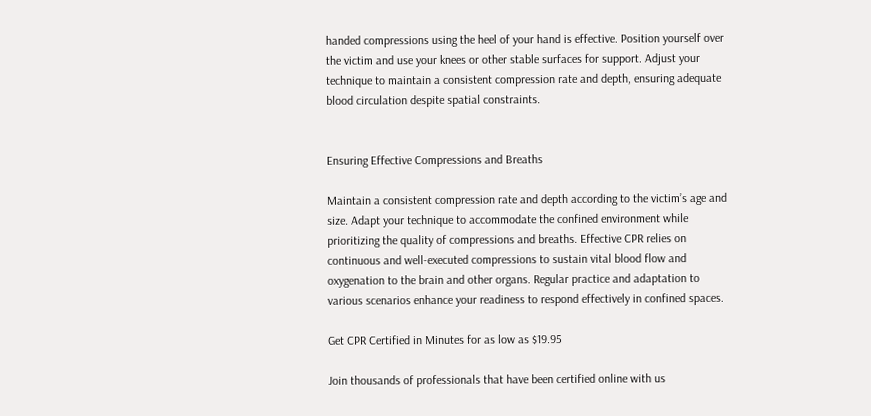handed compressions using the heel of your hand is effective. Position yourself over the victim and use your knees or other stable surfaces for support. Adjust your technique to maintain a consistent compression rate and depth, ensuring adequate blood circulation despite spatial constraints.


Ensuring Effective Compressions and Breaths

Maintain a consistent compression rate and depth according to the victim’s age and size. Adapt your technique to accommodate the confined environment while prioritizing the quality of compressions and breaths. Effective CPR relies on continuous and well-executed compressions to sustain vital blood flow and oxygenation to the brain and other organs. Regular practice and adaptation to various scenarios enhance your readiness to respond effectively in confined spaces.

Get CPR Certified in Minutes for as low as $19.95

Join thousands of professionals that have been certified online with us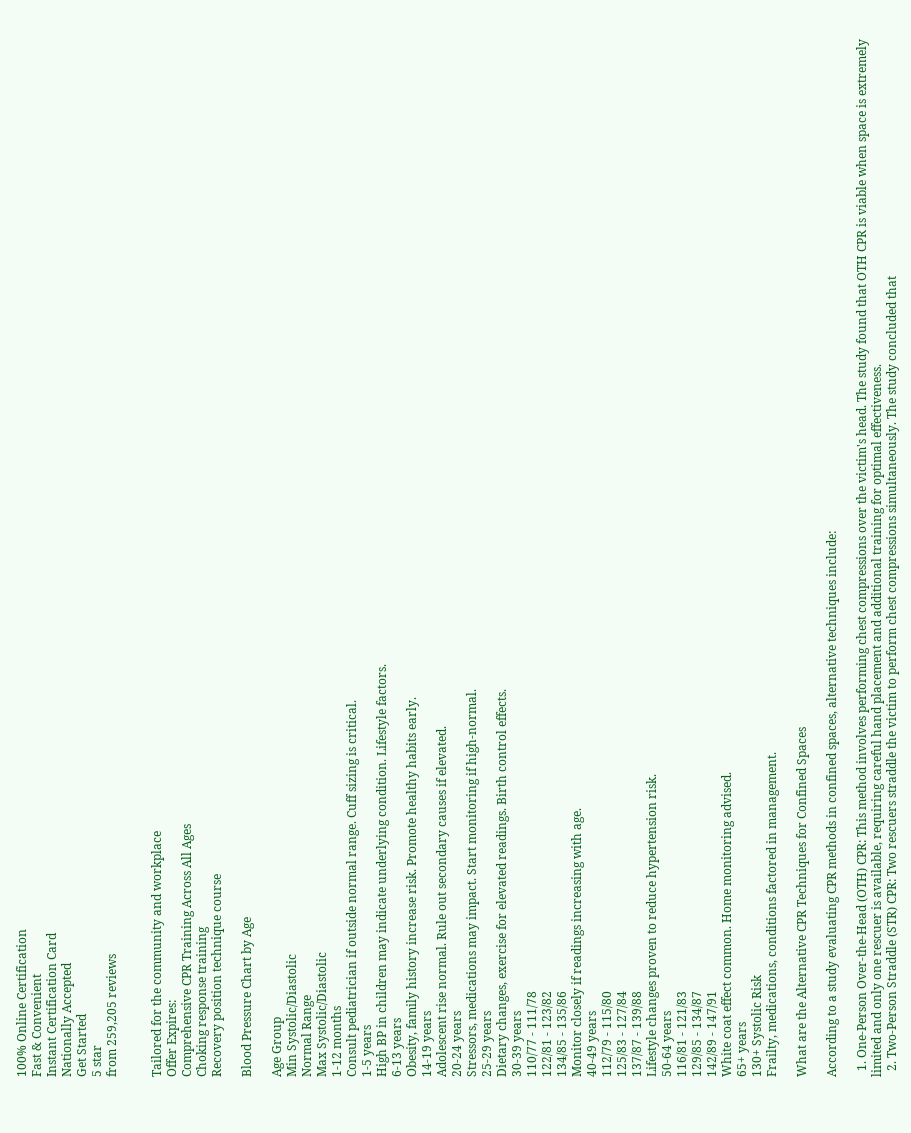100% Online Certification
Fast & Convenient
Instant Certification Card
Nationally Accepted
Get Started
5 star
from 259,205 reviews


Tailored for the community and workplace
Offer Expires:
Comprehensive CPR Training Across All Ages
Choking response training
Recovery position technique course

Blood Pressure Chart by Age

Age Group
Min Systolic/Diastolic
Normal Range
Max Systolic/Diastolic
1-12 months
Consult pediatrician if outside normal range. Cuff sizing is critical.
1-5 years
High BP in children may indicate underlying condition. Lifestyle factors.
6-13 years
Obesity, family history increase risk. Promote healthy habits early.
14-19 years
Adolescent rise normal. Rule out secondary causes if elevated.
20-24 years
Stressors, medications may impact. Start monitoring if high-normal.
25-29 years
Dietary changes, exercise for elevated readings. Birth control effects.
30-39 years
110/77 - 111/78
122/81 - 123/82
134/85 - 135/86
Monitor closely if readings increasing with age.
40-49 years
112/79 - 115/80
125/83 - 127/84
137/87 - 139/88
Lifestyle changes proven to reduce hypertension risk.
50-64 years
116/81 - 121/83
129/85 - 134/87
142/89 - 147/91
White coat effect common. Home monitoring advised.
65+ years
130+ Systolic Risk
Frailty, medications, conditions factored in management.

What are the Alternative CPR Techniques for Confined Spaces

According to a study evaluating CPR methods in confined spaces, alternative techniques include:

  1. One-Person Over-the-Head (OTH) CPR: This method involves performing chest compressions over the victim's head. The study found that OTH CPR is viable when space is extremely limited and only one rescuer is available, requiring careful hand placement and additional training for optimal effectiveness.
  2. Two-Person Straddle (STR) CPR: Two rescuers straddle the victim to perform chest compressions simultaneously. The study concluded that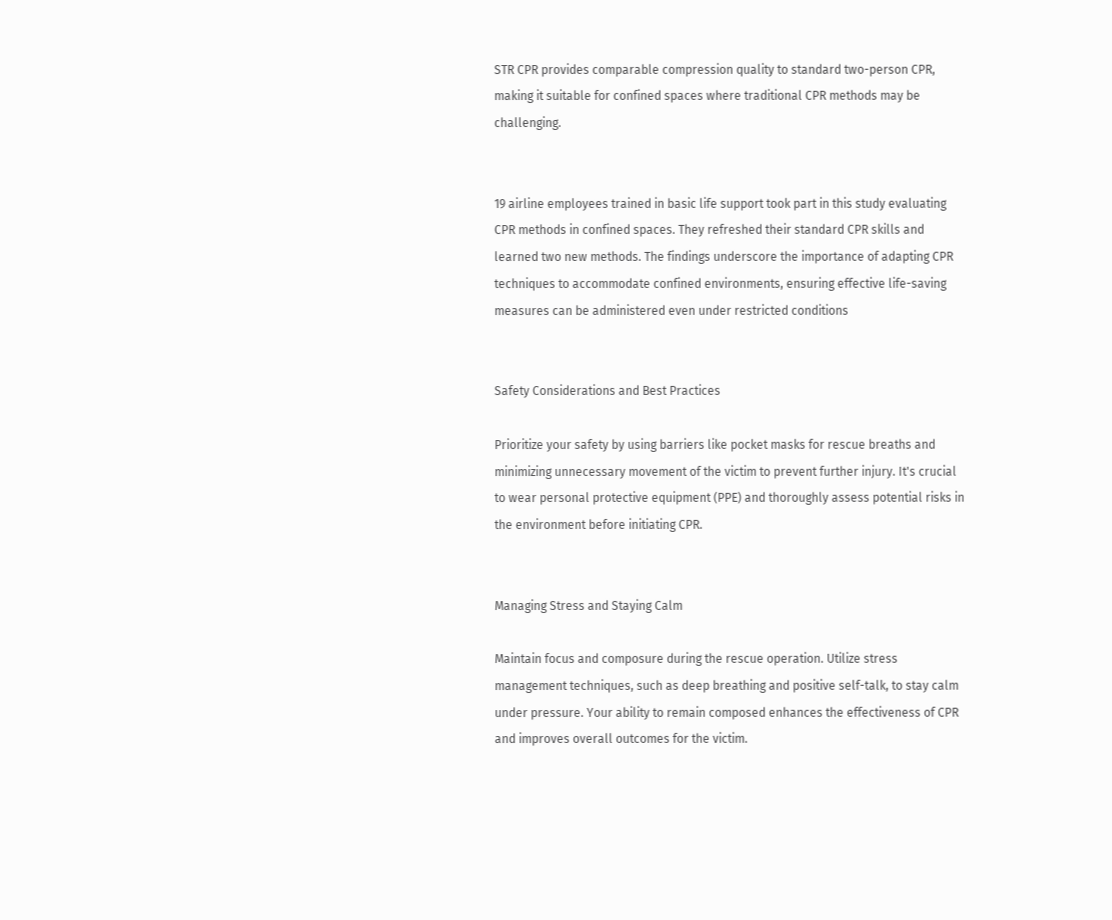STR CPR provides comparable compression quality to standard two-person CPR, making it suitable for confined spaces where traditional CPR methods may be challenging.


19 airline employees trained in basic life support took part in this study evaluating CPR methods in confined spaces. They refreshed their standard CPR skills and learned two new methods. The findings underscore the importance of adapting CPR techniques to accommodate confined environments, ensuring effective life-saving measures can be administered even under restricted conditions


Safety Considerations and Best Practices

Prioritize your safety by using barriers like pocket masks for rescue breaths and minimizing unnecessary movement of the victim to prevent further injury. It's crucial to wear personal protective equipment (PPE) and thoroughly assess potential risks in the environment before initiating CPR.


Managing Stress and Staying Calm

Maintain focus and composure during the rescue operation. Utilize stress management techniques, such as deep breathing and positive self-talk, to stay calm under pressure. Your ability to remain composed enhances the effectiveness of CPR and improves overall outcomes for the victim.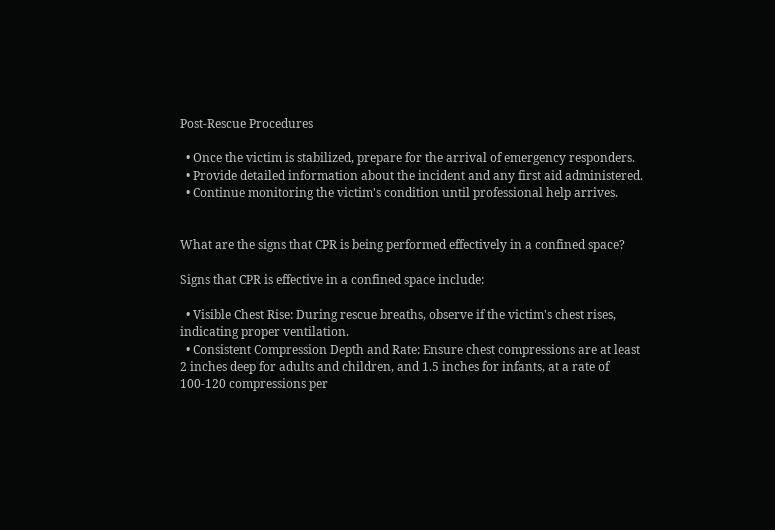Post-Rescue Procedures

  • Once the victim is stabilized, prepare for the arrival of emergency responders.
  • Provide detailed information about the incident and any first aid administered.
  • Continue monitoring the victim's condition until professional help arrives.


What are the signs that CPR is being performed effectively in a confined space?

Signs that CPR is effective in a confined space include:

  • Visible Chest Rise: During rescue breaths, observe if the victim's chest rises, indicating proper ventilation.
  • Consistent Compression Depth and Rate: Ensure chest compressions are at least 2 inches deep for adults and children, and 1.5 inches for infants, at a rate of 100-120 compressions per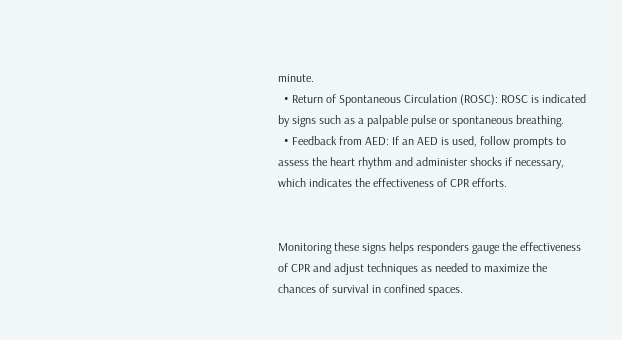minute.
  • Return of Spontaneous Circulation (ROSC): ROSC is indicated by signs such as a palpable pulse or spontaneous breathing.
  • Feedback from AED: If an AED is used, follow prompts to assess the heart rhythm and administer shocks if necessary, which indicates the effectiveness of CPR efforts.


Monitoring these signs helps responders gauge the effectiveness of CPR and adjust techniques as needed to maximize the chances of survival in confined spaces.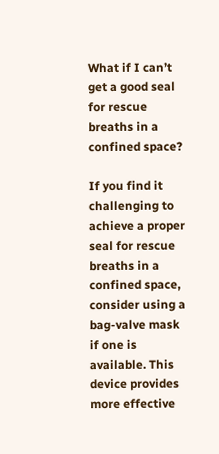What if I can’t get a good seal for rescue breaths in a confined space?

If you find it challenging to achieve a proper seal for rescue breaths in a confined space, consider using a bag-valve mask if one is available. This device provides more effective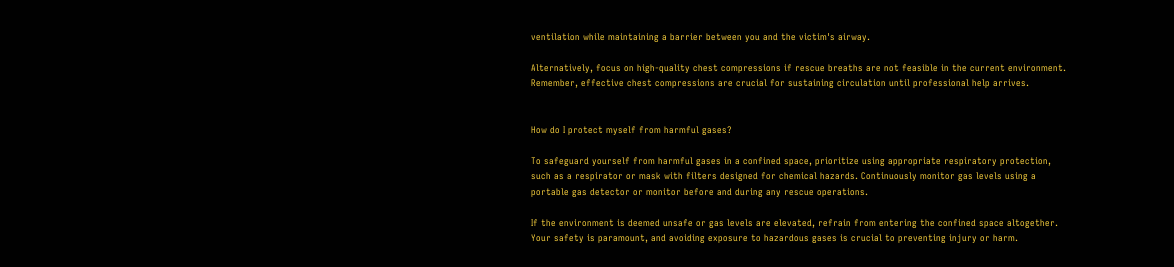ventilation while maintaining a barrier between you and the victim's airway.

Alternatively, focus on high-quality chest compressions if rescue breaths are not feasible in the current environment. Remember, effective chest compressions are crucial for sustaining circulation until professional help arrives.


How do I protect myself from harmful gases?

To safeguard yourself from harmful gases in a confined space, prioritize using appropriate respiratory protection, such as a respirator or mask with filters designed for chemical hazards. Continuously monitor gas levels using a portable gas detector or monitor before and during any rescue operations.

If the environment is deemed unsafe or gas levels are elevated, refrain from entering the confined space altogether. Your safety is paramount, and avoiding exposure to hazardous gases is crucial to preventing injury or harm.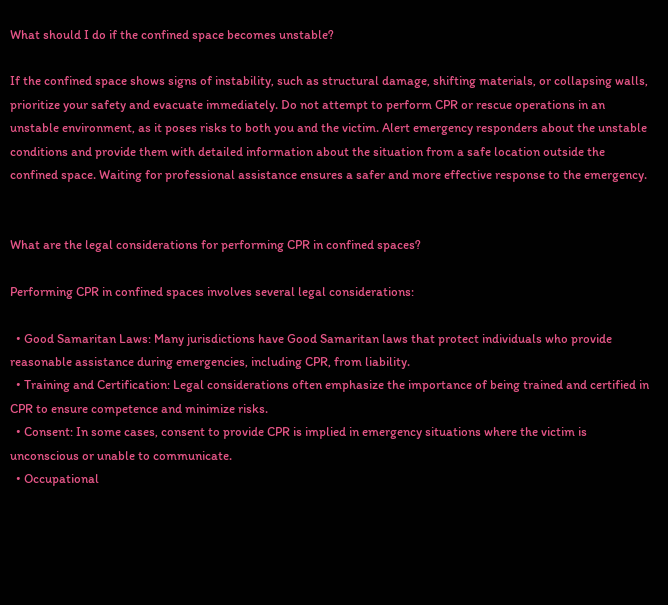What should I do if the confined space becomes unstable?

If the confined space shows signs of instability, such as structural damage, shifting materials, or collapsing walls, prioritize your safety and evacuate immediately. Do not attempt to perform CPR or rescue operations in an unstable environment, as it poses risks to both you and the victim. Alert emergency responders about the unstable conditions and provide them with detailed information about the situation from a safe location outside the confined space. Waiting for professional assistance ensures a safer and more effective response to the emergency.


What are the legal considerations for performing CPR in confined spaces?

Performing CPR in confined spaces involves several legal considerations:

  • Good Samaritan Laws: Many jurisdictions have Good Samaritan laws that protect individuals who provide reasonable assistance during emergencies, including CPR, from liability.
  • Training and Certification: Legal considerations often emphasize the importance of being trained and certified in CPR to ensure competence and minimize risks.
  • Consent: In some cases, consent to provide CPR is implied in emergency situations where the victim is unconscious or unable to communicate.
  • Occupational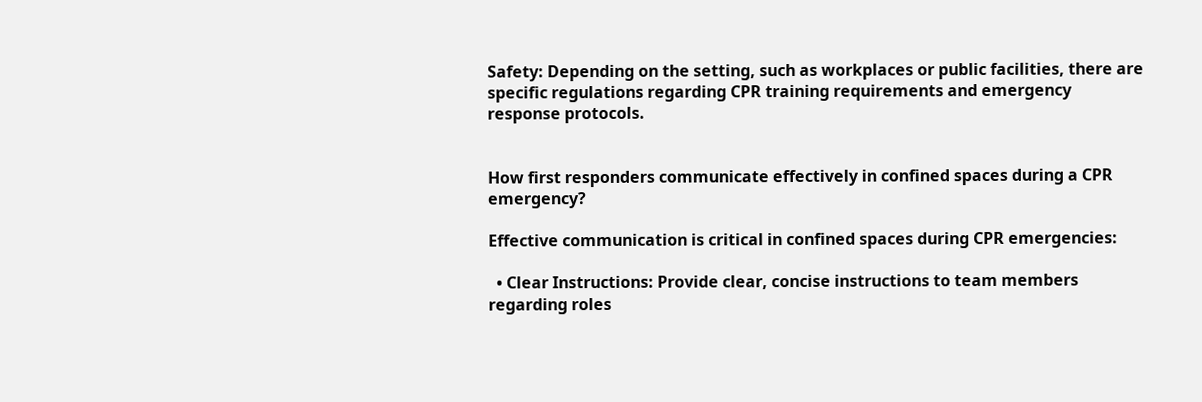Safety: Depending on the setting, such as workplaces or public facilities, there are specific regulations regarding CPR training requirements and emergency response protocols.


How first responders communicate effectively in confined spaces during a CPR emergency?

Effective communication is critical in confined spaces during CPR emergencies:

  • Clear Instructions: Provide clear, concise instructions to team members regarding roles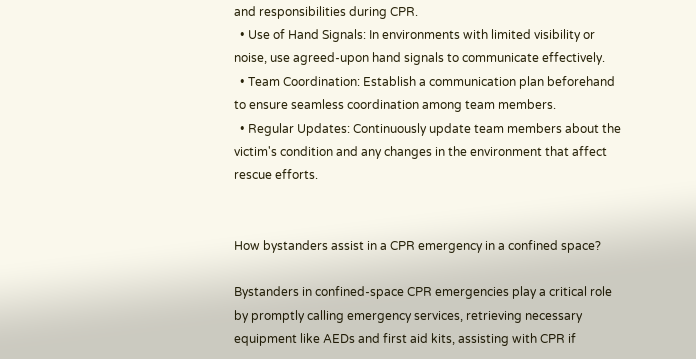and responsibilities during CPR.
  • Use of Hand Signals: In environments with limited visibility or noise, use agreed-upon hand signals to communicate effectively.
  • Team Coordination: Establish a communication plan beforehand to ensure seamless coordination among team members.
  • Regular Updates: Continuously update team members about the victim's condition and any changes in the environment that affect rescue efforts.


How bystanders assist in a CPR emergency in a confined space?

Bystanders in confined-space CPR emergencies play a critical role by promptly calling emergency services, retrieving necessary equipment like AEDs and first aid kits, assisting with CPR if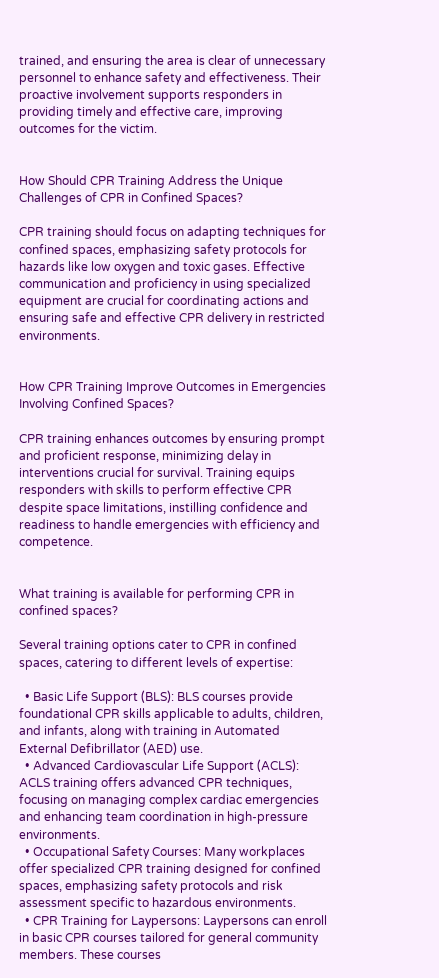trained, and ensuring the area is clear of unnecessary personnel to enhance safety and effectiveness. Their proactive involvement supports responders in providing timely and effective care, improving outcomes for the victim.


How Should CPR Training Address the Unique Challenges of CPR in Confined Spaces?

CPR training should focus on adapting techniques for confined spaces, emphasizing safety protocols for hazards like low oxygen and toxic gases. Effective communication and proficiency in using specialized equipment are crucial for coordinating actions and ensuring safe and effective CPR delivery in restricted environments.


How CPR Training Improve Outcomes in Emergencies Involving Confined Spaces?

CPR training enhances outcomes by ensuring prompt and proficient response, minimizing delay in interventions crucial for survival. Training equips responders with skills to perform effective CPR despite space limitations, instilling confidence and readiness to handle emergencies with efficiency and competence.


What training is available for performing CPR in confined spaces?

Several training options cater to CPR in confined spaces, catering to different levels of expertise:

  • Basic Life Support (BLS): BLS courses provide foundational CPR skills applicable to adults, children, and infants, along with training in Automated External Defibrillator (AED) use.
  • Advanced Cardiovascular Life Support (ACLS): ACLS training offers advanced CPR techniques, focusing on managing complex cardiac emergencies and enhancing team coordination in high-pressure environments.
  • Occupational Safety Courses: Many workplaces offer specialized CPR training designed for confined spaces, emphasizing safety protocols and risk assessment specific to hazardous environments.
  • CPR Training for Laypersons: Laypersons can enroll in basic CPR courses tailored for general community members. These courses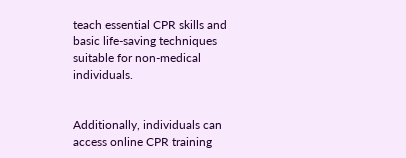teach essential CPR skills and basic life-saving techniques suitable for non-medical individuals.


Additionally, individuals can access online CPR training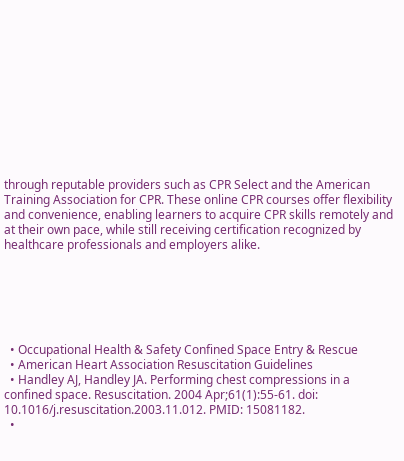through reputable providers such as CPR Select and the American Training Association for CPR. These online CPR courses offer flexibility and convenience, enabling learners to acquire CPR skills remotely and at their own pace, while still receiving certification recognized by healthcare professionals and employers alike.






  • Occupational Health & Safety Confined Space Entry & Rescue
  • American Heart Association Resuscitation Guidelines
  • Handley AJ, Handley JA. Performing chest compressions in a confined space. Resuscitation. 2004 Apr;61(1):55-61. doi: 10.1016/j.resuscitation.2003.11.012. PMID: 15081182.
  •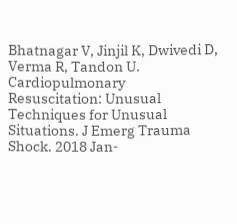Bhatnagar V, Jinjil K, Dwivedi D, Verma R, Tandon U. Cardiopulmonary Resuscitation: Unusual Techniques for Unusual Situations. J Emerg Trauma Shock. 2018 Jan-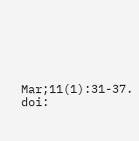Mar;11(1):31-37. doi: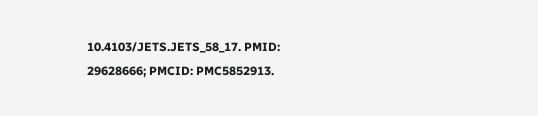10.4103/JETS.JETS_58_17. PMID: 29628666; PMCID: PMC5852913.